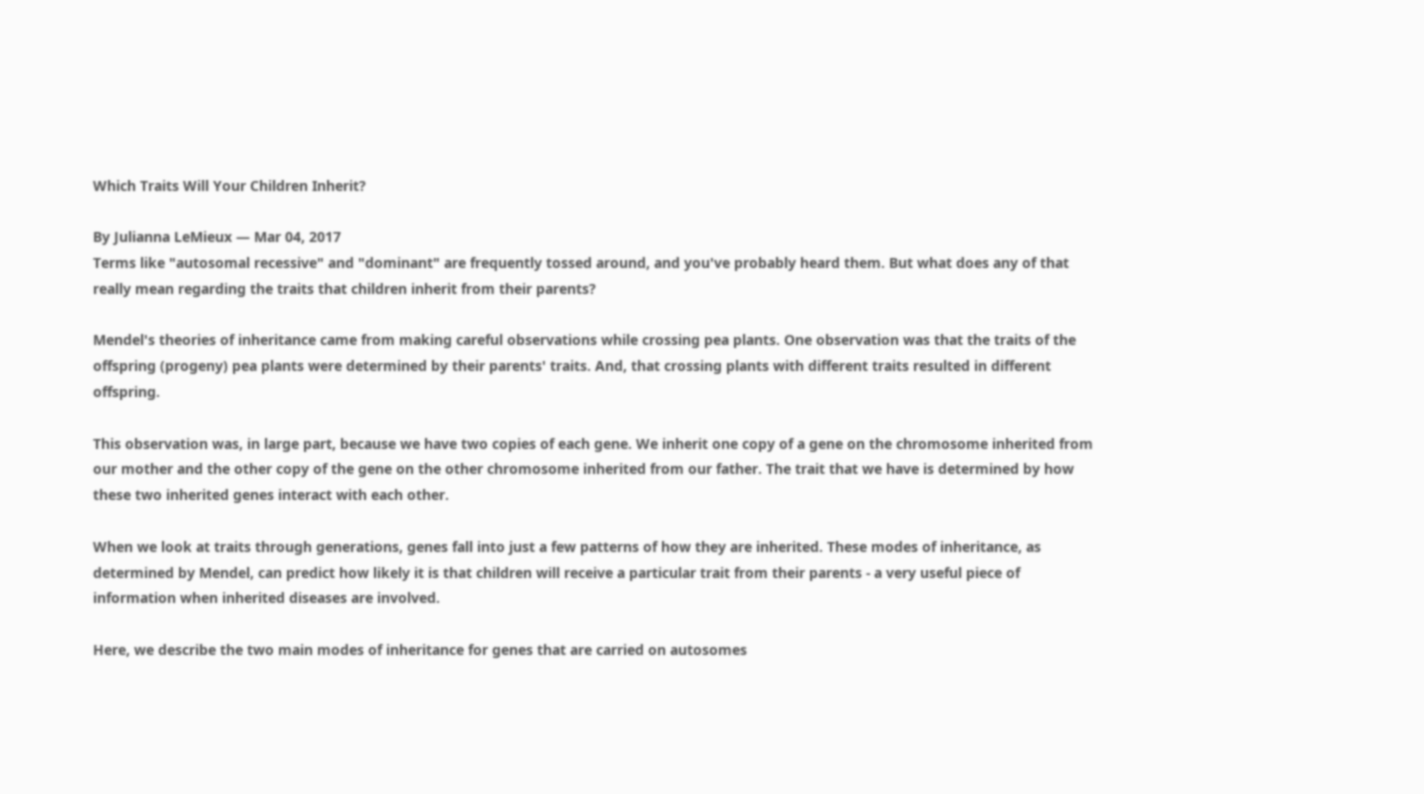Which Traits Will Your Children Inherit?

By Julianna LeMieux — Mar 04, 2017
Terms like "autosomal recessive" and "dominant" are frequently tossed around, and you've probably heard them. But what does any of that really mean regarding the traits that children inherit from their parents?

Mendel's theories of inheritance came from making careful observations while crossing pea plants. One observation was that the traits of the offspring (progeny) pea plants were determined by their parents' traits. And, that crossing plants with different traits resulted in different offspring.

This observation was, in large part, because we have two copies of each gene. We inherit one copy of a gene on the chromosome inherited from our mother and the other copy of the gene on the other chromosome inherited from our father. The trait that we have is determined by how these two inherited genes interact with each other.

When we look at traits through generations, genes fall into just a few patterns of how they are inherited. These modes of inheritance, as determined by Mendel, can predict how likely it is that children will receive a particular trait from their parents - a very useful piece of information when inherited diseases are involved.

Here, we describe the two main modes of inheritance for genes that are carried on autosomes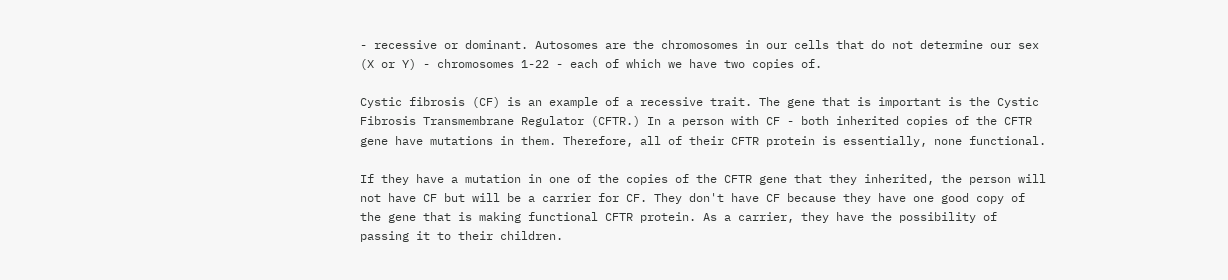- recessive or dominant. Autosomes are the chromosomes in our cells that do not determine our sex (X or Y) - chromosomes 1-22 - each of which we have two copies of.

Cystic fibrosis (CF) is an example of a recessive trait. The gene that is important is the Cystic Fibrosis Transmembrane Regulator (CFTR.) In a person with CF - both inherited copies of the CFTR gene have mutations in them. Therefore, all of their CFTR protein is essentially, none functional.

If they have a mutation in one of the copies of the CFTR gene that they inherited, the person will not have CF but will be a carrier for CF. They don't have CF because they have one good copy of the gene that is making functional CFTR protein. As a carrier, they have the possibility of passing it to their children.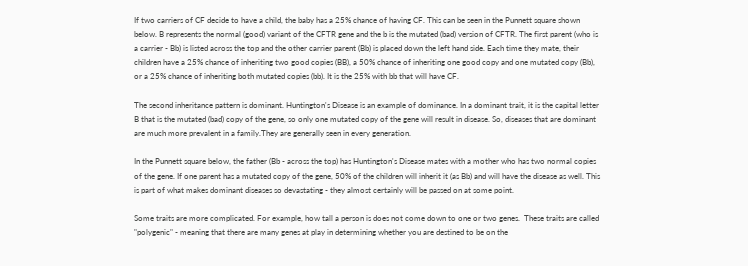If two carriers of CF decide to have a child, the baby has a 25% chance of having CF. This can be seen in the Punnett square shown below. B represents the normal (good) variant of the CFTR gene and the b is the mutated (bad) version of CFTR. The first parent (who is a carrier - Bb) is listed across the top and the other carrier parent (Bb) is placed down the left hand side. Each time they mate, their children have a 25% chance of inheriting two good copies (BB), a 50% chance of inheriting one good copy and one mutated copy (Bb), or a 25% chance of inheriting both mutated copies (bb). It is the 25% with bb that will have CF.

The second inheritance pattern is dominant. Huntington's Disease is an example of dominance. In a dominant trait, it is the capital letter B that is the mutated (bad) copy of the gene, so only one mutated copy of the gene will result in disease. So, diseases that are dominant are much more prevalent in a family.They are generally seen in every generation.

In the Punnett square below, the father (Bb - across the top) has Huntington's Disease mates with a mother who has two normal copies of the gene. If one parent has a mutated copy of the gene, 50% of the children will inherit it (as Bb) and will have the disease as well. This is part of what makes dominant diseases so devastating - they almost certainly will be passed on at some point.

Some traits are more complicated. For example, how tall a person is does not come down to one or two genes.  These traits are called "polygenic" - meaning that there are many genes at play in determining whether you are destined to be on the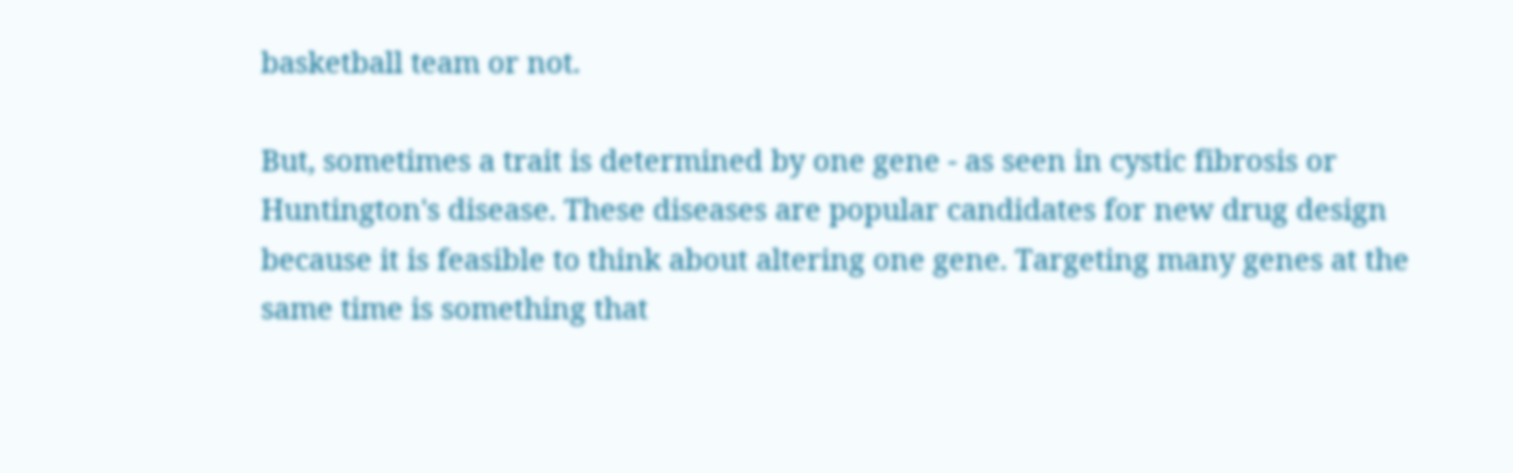basketball team or not.

But, sometimes a trait is determined by one gene - as seen in cystic fibrosis or Huntington's disease. These diseases are popular candidates for new drug design because it is feasible to think about altering one gene. Targeting many genes at the same time is something that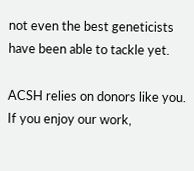not even the best geneticists have been able to tackle yet.

ACSH relies on donors like you. If you enjoy our work,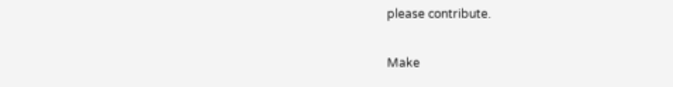please contribute.

Make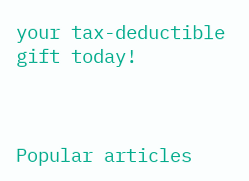your tax-deductible gift today!



Popular articles